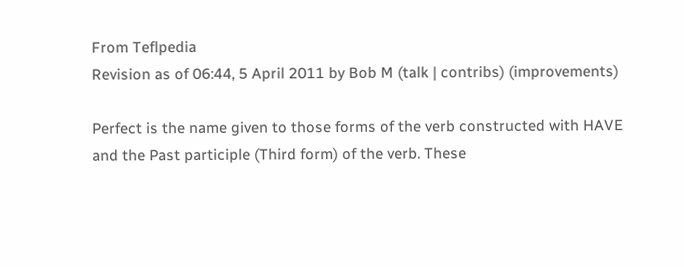From Teflpedia
Revision as of 06:44, 5 April 2011 by Bob M (talk | contribs) (improvements)

Perfect is the name given to those forms of the verb constructed with HAVE and the Past participle (Third form) of the verb. These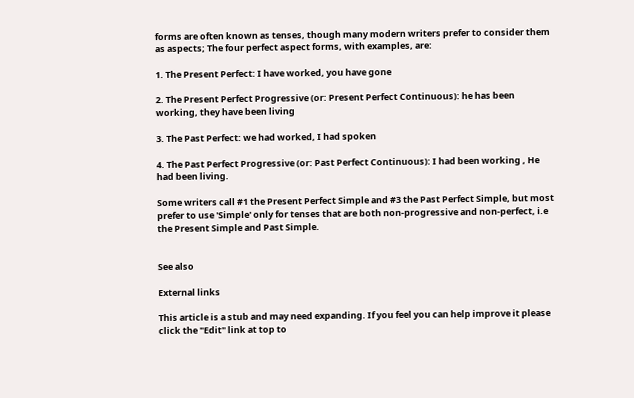forms are often known as tenses, though many modern writers prefer to consider them as aspects; The four perfect aspect forms, with examples, are:

1. The Present Perfect: I have worked, you have gone

2. The Present Perfect Progressive (or: Present Perfect Continuous): he has been working, they have been living

3. The Past Perfect: we had worked, I had spoken

4. The Past Perfect Progressive (or: Past Perfect Continuous): I had been working , He had been living.

Some writers call #1 the Present Perfect Simple and #3 the Past Perfect Simple, but most prefer to use 'Simple' only for tenses that are both non-progressive and non-perfect, i.e the Present Simple and Past Simple.


See also

External links

This article is a stub and may need expanding. If you feel you can help improve it please click the "Edit" link at top to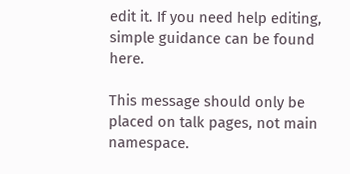edit it. If you need help editing, simple guidance can be found here.

This message should only be placed on talk pages, not main namespace.